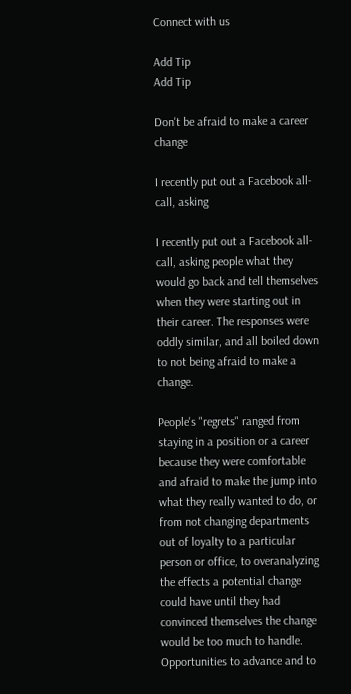Connect with us

Add Tip
Add Tip

Don't be afraid to make a career change

I recently put out a Facebook all-call, asking

I recently put out a Facebook all-call, asking people what they would go back and tell themselves when they were starting out in their career. The responses were oddly similar, and all boiled down to not being afraid to make a change.

People's "regrets" ranged from staying in a position or a career because they were comfortable and afraid to make the jump into what they really wanted to do, or from not changing departments out of loyalty to a particular person or office, to overanalyzing the effects a potential change could have until they had convinced themselves the change would be too much to handle.
Opportunities to advance and to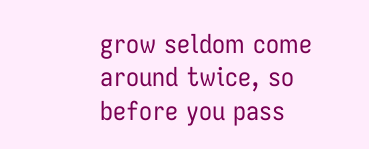grow seldom come around twice, so before you pass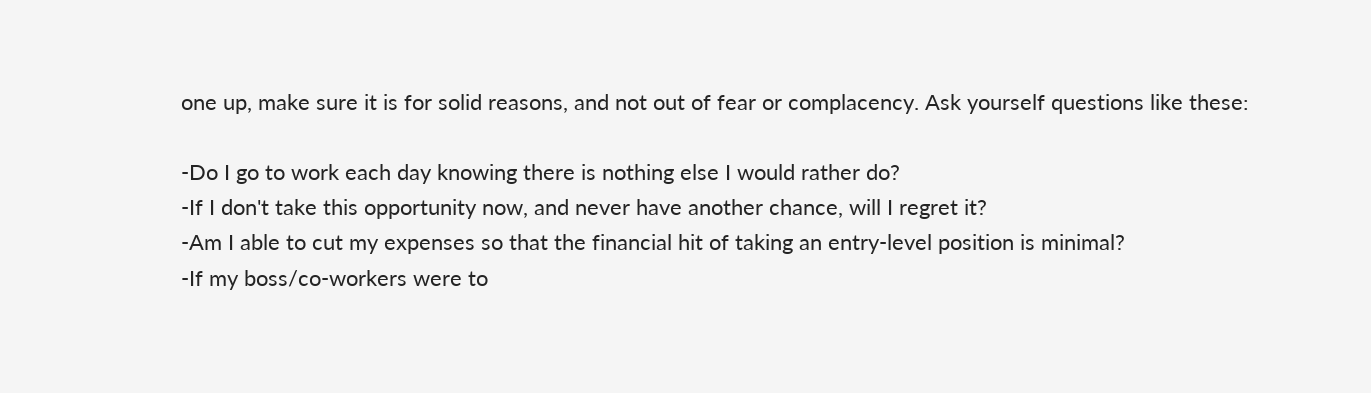one up, make sure it is for solid reasons, and not out of fear or complacency. Ask yourself questions like these:

-Do I go to work each day knowing there is nothing else I would rather do?
-If I don't take this opportunity now, and never have another chance, will I regret it?
-Am I able to cut my expenses so that the financial hit of taking an entry-level position is minimal?
-If my boss/co-workers were to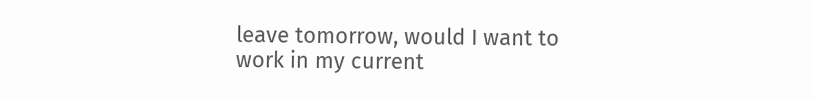leave tomorrow, would I want to work in my current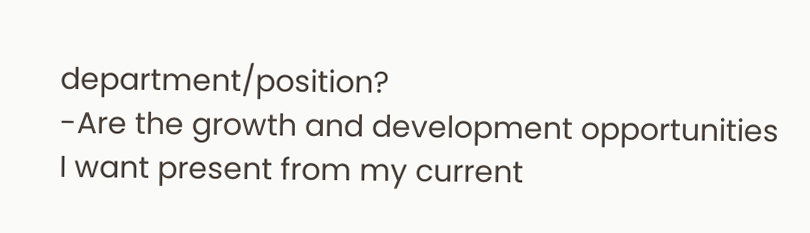department/position?
-Are the growth and development opportunities I want present from my current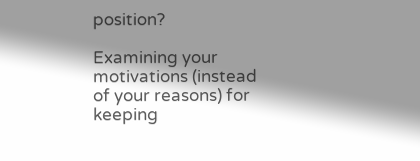position?

Examining your motivations (instead of your reasons) for keeping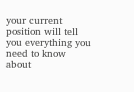your current position will tell you everything you need to know about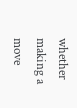whether making a move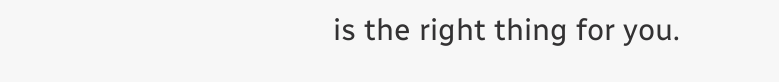is the right thing for you.